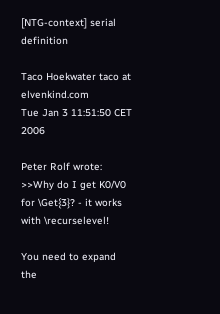[NTG-context] serial definition

Taco Hoekwater taco at elvenkind.com
Tue Jan 3 11:51:50 CET 2006

Peter Rolf wrote:
>>Why do I get K0/V0 for \Get{3}? - it works with \recurselevel!

You need to expand the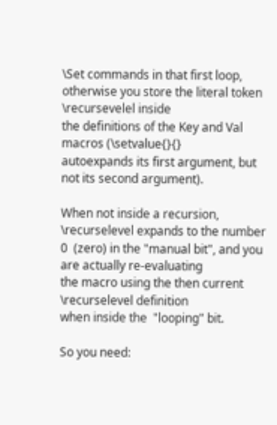\Set commands in that first loop,
otherwise you store the literal token \recursevelel inside
the definitions of the Key and Val macros (\setvalue{}{}
autoexpands its first argument, but not its second argument).

When not inside a recursion, \recurselevel expands to the number
0  (zero) in the "manual bit", and you are actually re-evaluating
the macro using the then current \recurselevel definition
when inside the  "looping" bit.

So you need: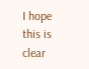I hope this is clear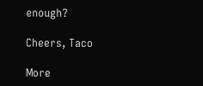enough?

Cheers, Taco

More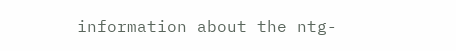information about the ntg-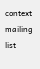context mailing list